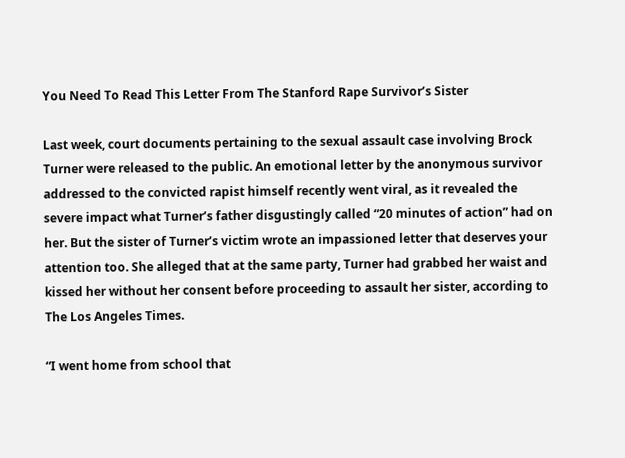You Need To Read This Letter From The Stanford Rape Survivor’s Sister

Last week, court documents pertaining to the sexual assault case involving Brock Turner were released to the public. An emotional letter by the anonymous survivor addressed to the convicted rapist himself recently went viral, as it revealed the severe impact what Turner’s father disgustingly called “20 minutes of action” had on her. But the sister of Turner’s victim wrote an impassioned letter that deserves your attention too. She alleged that at the same party, Turner had grabbed her waist and kissed her without her consent before proceeding to assault her sister, according to The Los Angeles Times.

“I went home from school that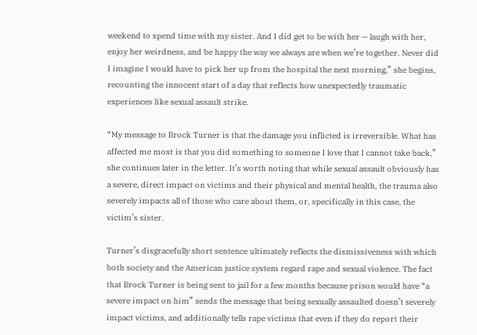weekend to spend time with my sister. And I did get to be with her — laugh with her, enjoy her weirdness, and be happy the way we always are when we’re together. Never did I imagine I would have to pick her up from the hospital the next morning,” she begins, recounting the innocent start of a day that reflects how unexpectedly traumatic experiences like sexual assault strike.

“My message to Brock Turner is that the damage you inflicted is irreversible. What has affected me most is that you did something to someone I love that I cannot take back,” she continues later in the letter. It’s worth noting that while sexual assault obviously has a severe, direct impact on victims and their physical and mental health, the trauma also severely impacts all of those who care about them, or, specifically in this case, the victim’s sister.

Turner’s disgracefully short sentence ultimately reflects the dismissiveness with which both society and the American justice system regard rape and sexual violence. The fact that Brock Turner is being sent to jail for a few months because prison would have “a severe impact on him” sends the message that being sexually assaulted doesn’t severely impact victims, and additionally tells rape victims that even if they do report their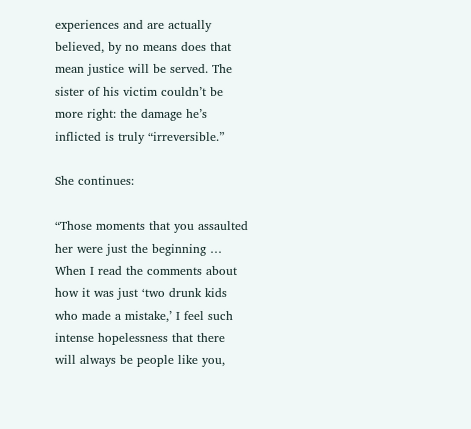experiences and are actually believed, by no means does that mean justice will be served. The sister of his victim couldn’t be more right: the damage he’s inflicted is truly “irreversible.”

She continues:

“Those moments that you assaulted her were just the beginning … When I read the comments about how it was just ‘two drunk kids who made a mistake,’ I feel such intense hopelessness that there will always be people like you,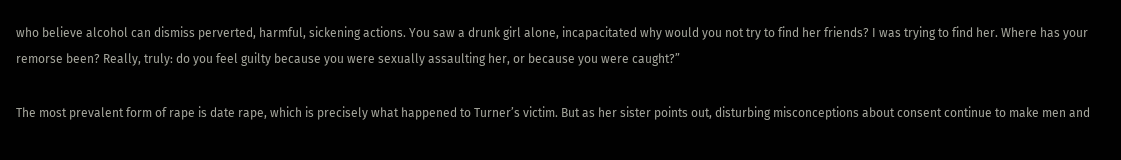who believe alcohol can dismiss perverted, harmful, sickening actions. You saw a drunk girl alone, incapacitated why would you not try to find her friends? I was trying to find her. Where has your remorse been? Really, truly: do you feel guilty because you were sexually assaulting her, or because you were caught?”

The most prevalent form of rape is date rape, which is precisely what happened to Turner’s victim. But as her sister points out, disturbing misconceptions about consent continue to make men and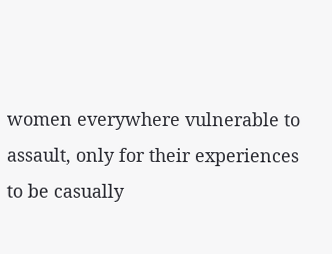women everywhere vulnerable to assault, only for their experiences to be casually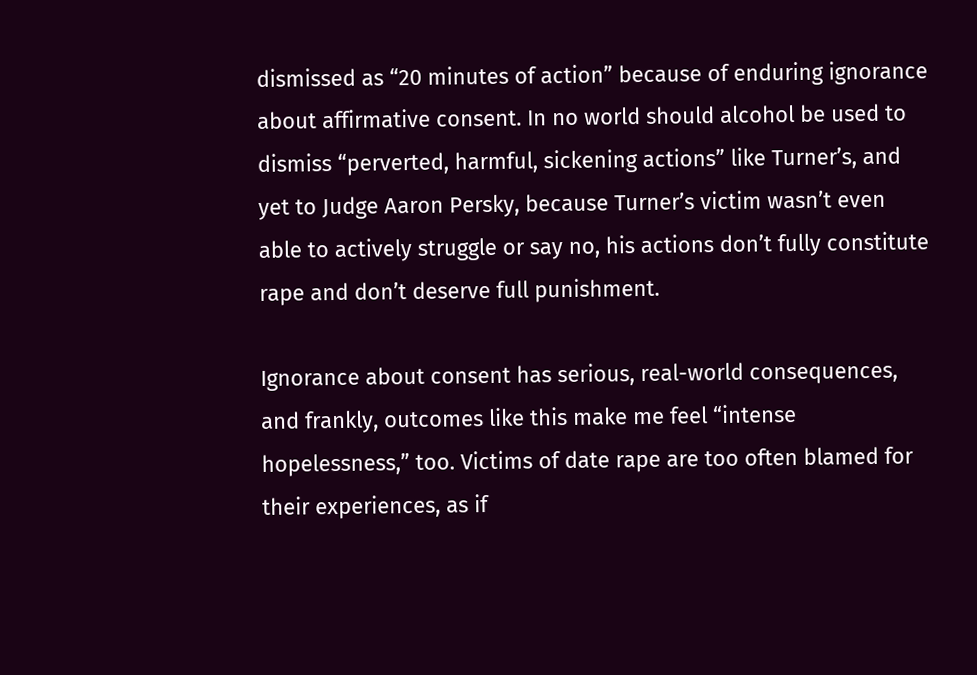dismissed as “20 minutes of action” because of enduring ignorance about affirmative consent. In no world should alcohol be used to dismiss “perverted, harmful, sickening actions” like Turner’s, and yet to Judge Aaron Persky, because Turner’s victim wasn’t even able to actively struggle or say no, his actions don’t fully constitute rape and don’t deserve full punishment.

Ignorance about consent has serious, real-world consequences, and frankly, outcomes like this make me feel “intense hopelessness,” too. Victims of date rape are too often blamed for their experiences, as if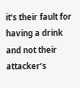it’s their fault for having a drink and not their attacker’s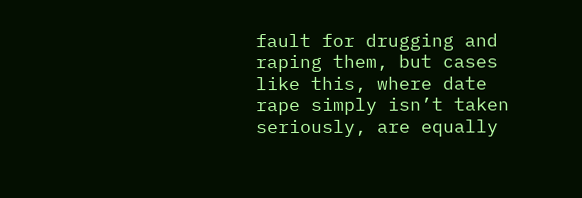fault for drugging and raping them, but cases like this, where date rape simply isn’t taken seriously, are equally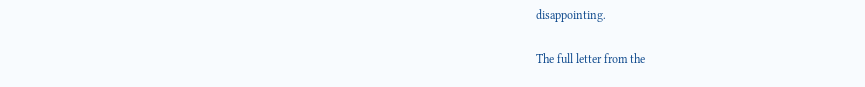disappointing.

The full letter from the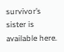survivor’s sister is available here.